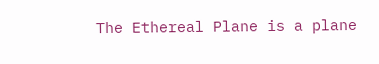The Ethereal Plane is a plane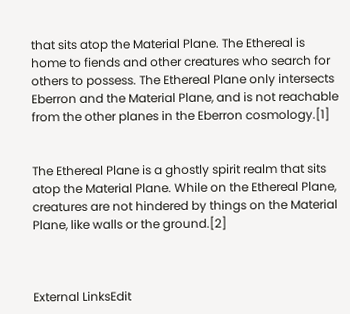that sits atop the Material Plane. The Ethereal is home to fiends and other creatures who search for others to possess. The Ethereal Plane only intersects Eberron and the Material Plane, and is not reachable from the other planes in the Eberron cosmology.[1]


The Ethereal Plane is a ghostly spirit realm that sits atop the Material Plane. While on the Ethereal Plane, creatures are not hindered by things on the Material Plane, like walls or the ground.[2]



External LinksEdit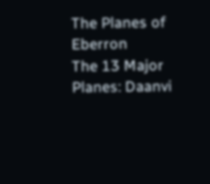The Planes of Eberron
The 13 Major Planes: Daanvi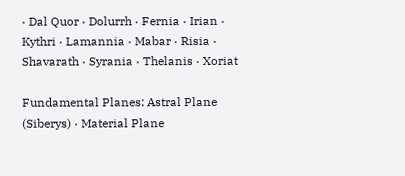· Dal Quor · Dolurrh · Fernia · Irian · Kythri · Lamannia · Mabar · Risia · Shavarath · Syrania · Thelanis · Xoriat

Fundamental Planes: Astral Plane (Siberys) · Material Plane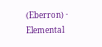(Eberron) · Elemental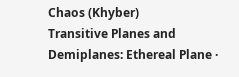Chaos (Khyber)
Transitive Planes and Demiplanes: Ethereal Plane ·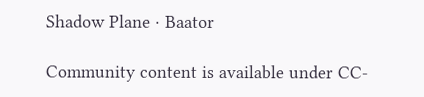Shadow Plane · Baator

Community content is available under CC-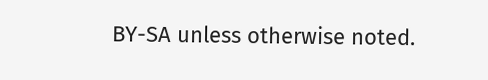BY-SA unless otherwise noted.